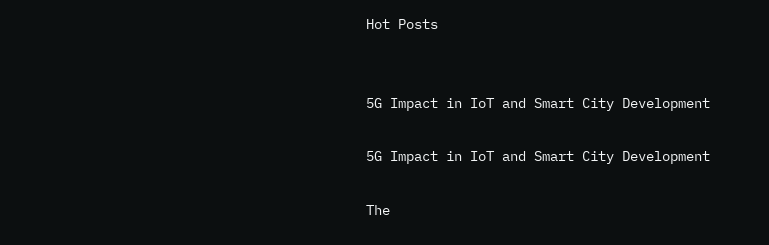Hot Posts


5G Impact in IoT and Smart City Development

5G Impact in IoT and Smart City Development

The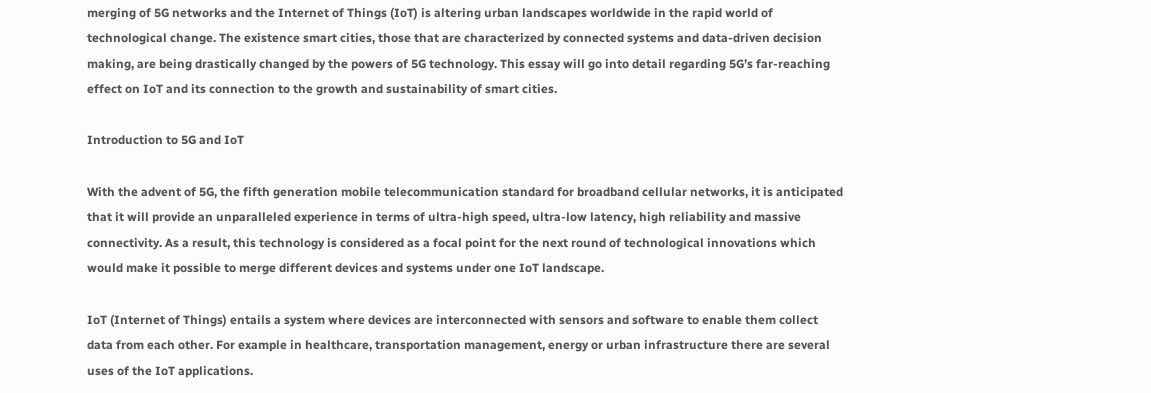merging of 5G networks and the Internet of Things (IoT) is altering urban landscapes worldwide in the rapid world of technological change. The existence smart cities, those that are characterized by connected systems and data-driven decision making, are being drastically changed by the powers of 5G technology. This essay will go into detail regarding 5G’s far-reaching effect on IoT and its connection to the growth and sustainability of smart cities.

Introduction to 5G and IoT

With the advent of 5G, the fifth generation mobile telecommunication standard for broadband cellular networks, it is anticipated that it will provide an unparalleled experience in terms of ultra-high speed, ultra-low latency, high reliability and massive connectivity. As a result, this technology is considered as a focal point for the next round of technological innovations which would make it possible to merge different devices and systems under one IoT landscape.

IoT (Internet of Things) entails a system where devices are interconnected with sensors and software to enable them collect data from each other. For example in healthcare, transportation management, energy or urban infrastructure there are several uses of the IoT applications.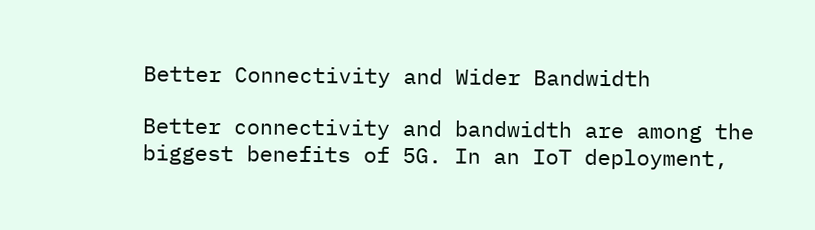Better Connectivity and Wider Bandwidth

Better connectivity and bandwidth are among the biggest benefits of 5G. In an IoT deployment,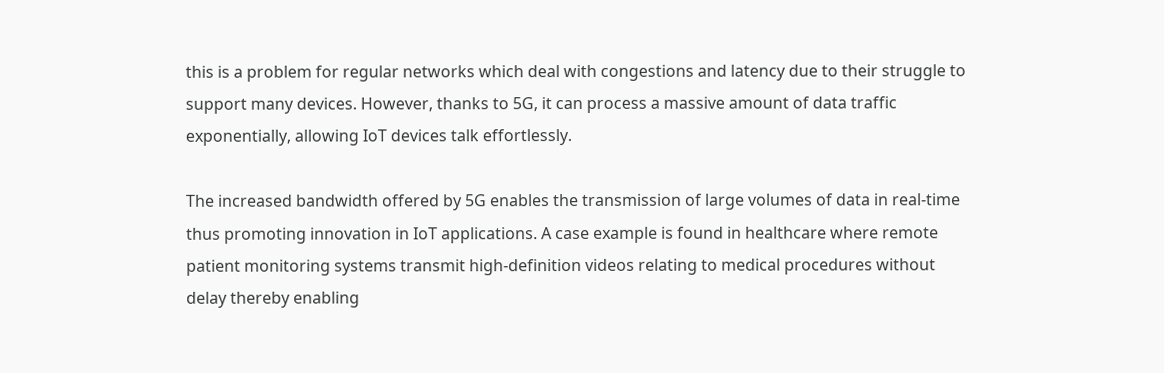this is a problem for regular networks which deal with congestions and latency due to their struggle to support many devices. However, thanks to 5G, it can process a massive amount of data traffic exponentially, allowing IoT devices talk effortlessly.

The increased bandwidth offered by 5G enables the transmission of large volumes of data in real-time thus promoting innovation in IoT applications. A case example is found in healthcare where remote patient monitoring systems transmit high-definition videos relating to medical procedures without delay thereby enabling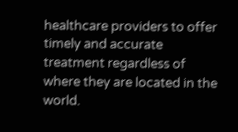healthcare providers to offer timely and accurate treatment regardless of where they are located in the world.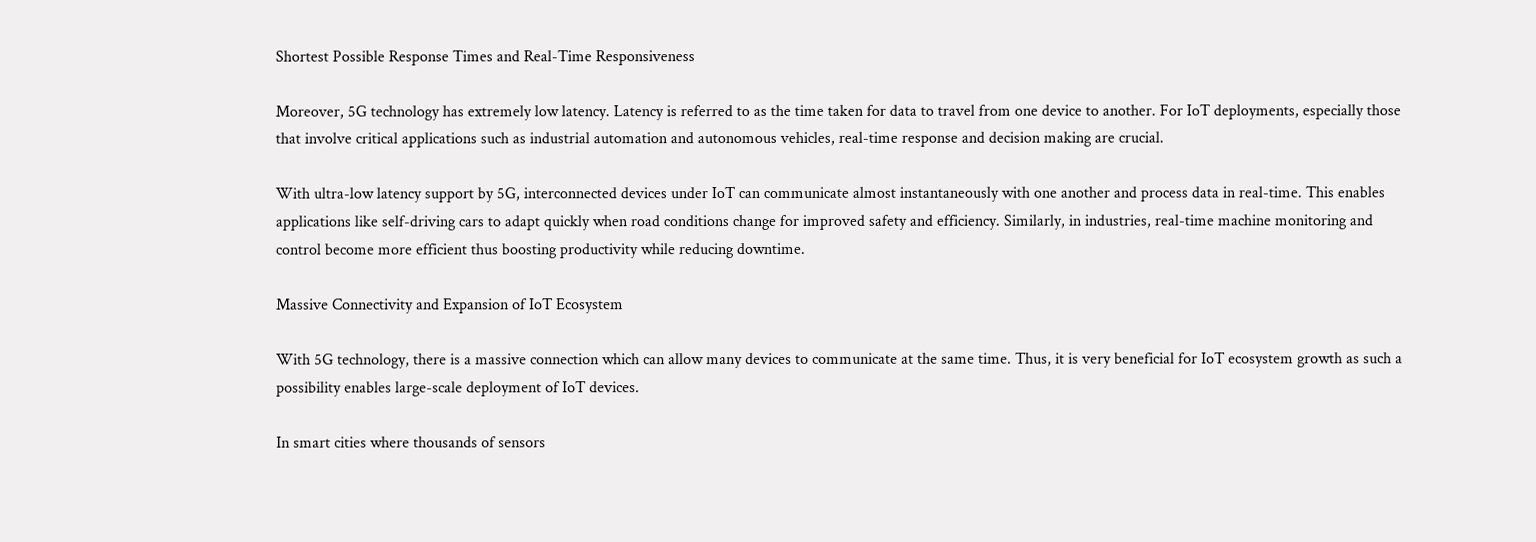Shortest Possible Response Times and Real-Time Responsiveness

Moreover, 5G technology has extremely low latency. Latency is referred to as the time taken for data to travel from one device to another. For IoT deployments, especially those that involve critical applications such as industrial automation and autonomous vehicles, real-time response and decision making are crucial.

With ultra-low latency support by 5G, interconnected devices under IoT can communicate almost instantaneously with one another and process data in real-time. This enables applications like self-driving cars to adapt quickly when road conditions change for improved safety and efficiency. Similarly, in industries, real-time machine monitoring and control become more efficient thus boosting productivity while reducing downtime.

Massive Connectivity and Expansion of IoT Ecosystem

With 5G technology, there is a massive connection which can allow many devices to communicate at the same time. Thus, it is very beneficial for IoT ecosystem growth as such a possibility enables large-scale deployment of IoT devices.

In smart cities where thousands of sensors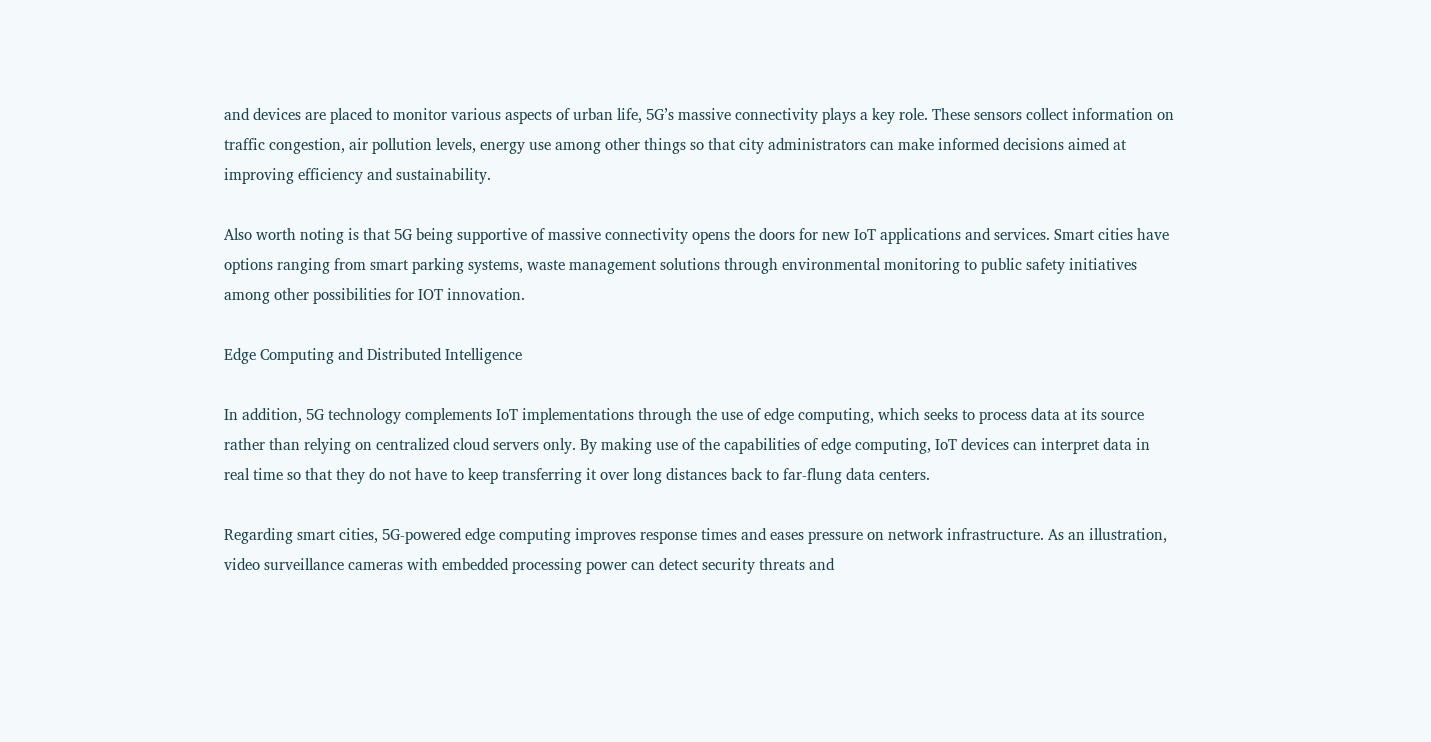and devices are placed to monitor various aspects of urban life, 5G’s massive connectivity plays a key role. These sensors collect information on traffic congestion, air pollution levels, energy use among other things so that city administrators can make informed decisions aimed at improving efficiency and sustainability.

Also worth noting is that 5G being supportive of massive connectivity opens the doors for new IoT applications and services. Smart cities have options ranging from smart parking systems, waste management solutions through environmental monitoring to public safety initiatives among other possibilities for IOT innovation.

Edge Computing and Distributed Intelligence

In addition, 5G technology complements IoT implementations through the use of edge computing, which seeks to process data at its source rather than relying on centralized cloud servers only. By making use of the capabilities of edge computing, IoT devices can interpret data in real time so that they do not have to keep transferring it over long distances back to far-flung data centers.

Regarding smart cities, 5G-powered edge computing improves response times and eases pressure on network infrastructure. As an illustration, video surveillance cameras with embedded processing power can detect security threats and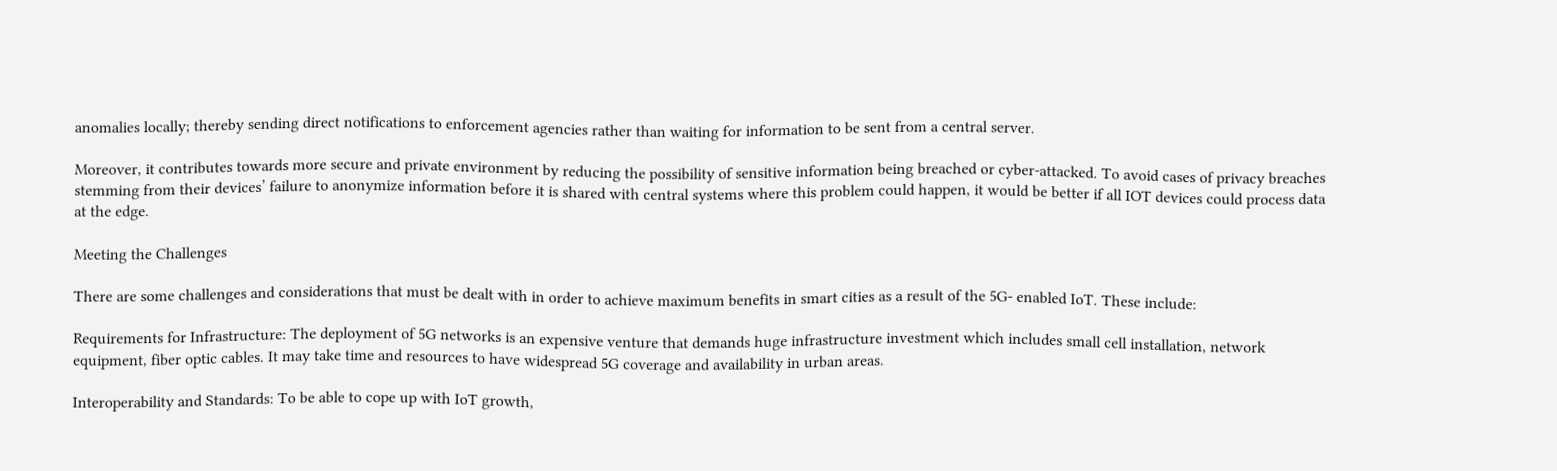anomalies locally; thereby sending direct notifications to enforcement agencies rather than waiting for information to be sent from a central server.

Moreover, it contributes towards more secure and private environment by reducing the possibility of sensitive information being breached or cyber-attacked. To avoid cases of privacy breaches stemming from their devices’ failure to anonymize information before it is shared with central systems where this problem could happen, it would be better if all IOT devices could process data at the edge.

Meeting the Challenges

There are some challenges and considerations that must be dealt with in order to achieve maximum benefits in smart cities as a result of the 5G- enabled IoT. These include:

Requirements for Infrastructure: The deployment of 5G networks is an expensive venture that demands huge infrastructure investment which includes small cell installation, network equipment, fiber optic cables. It may take time and resources to have widespread 5G coverage and availability in urban areas.

Interoperability and Standards: To be able to cope up with IoT growth,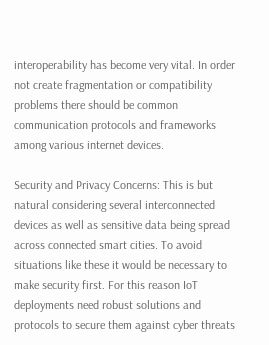interoperability has become very vital. In order not create fragmentation or compatibility problems there should be common communication protocols and frameworks among various internet devices.

Security and Privacy Concerns: This is but natural considering several interconnected devices as well as sensitive data being spread across connected smart cities. To avoid situations like these it would be necessary to make security first. For this reason IoT deployments need robust solutions and protocols to secure them against cyber threats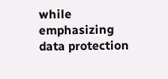while emphasizing data protection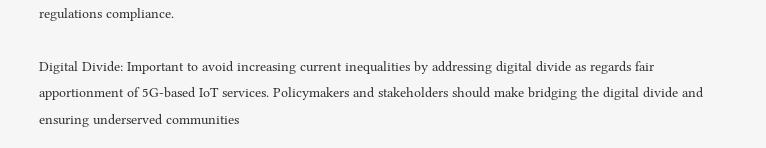regulations compliance.

Digital Divide: Important to avoid increasing current inequalities by addressing digital divide as regards fair apportionment of 5G-based IoT services. Policymakers and stakeholders should make bridging the digital divide and ensuring underserved communities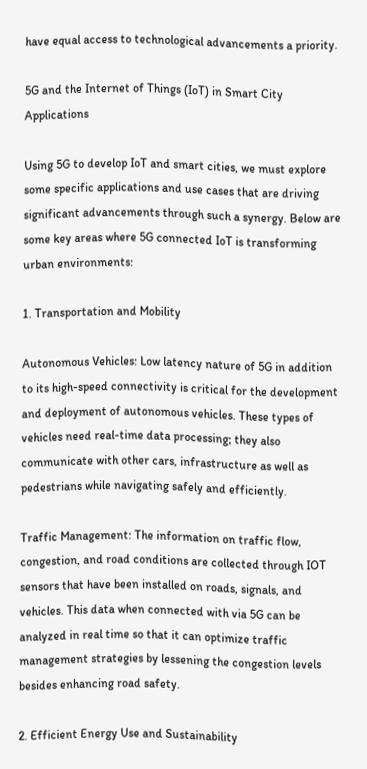have equal access to technological advancements a priority.

5G and the Internet of Things (IoT) in Smart City Applications

Using 5G to develop IoT and smart cities, we must explore some specific applications and use cases that are driving significant advancements through such a synergy. Below are some key areas where 5G connected IoT is transforming urban environments:

1. Transportation and Mobility

Autonomous Vehicles: Low latency nature of 5G in addition to its high-speed connectivity is critical for the development and deployment of autonomous vehicles. These types of vehicles need real-time data processing; they also communicate with other cars, infrastructure as well as pedestrians while navigating safely and efficiently.

Traffic Management: The information on traffic flow, congestion, and road conditions are collected through IOT sensors that have been installed on roads, signals, and vehicles. This data when connected with via 5G can be analyzed in real time so that it can optimize traffic management strategies by lessening the congestion levels besides enhancing road safety.

2. Efficient Energy Use and Sustainability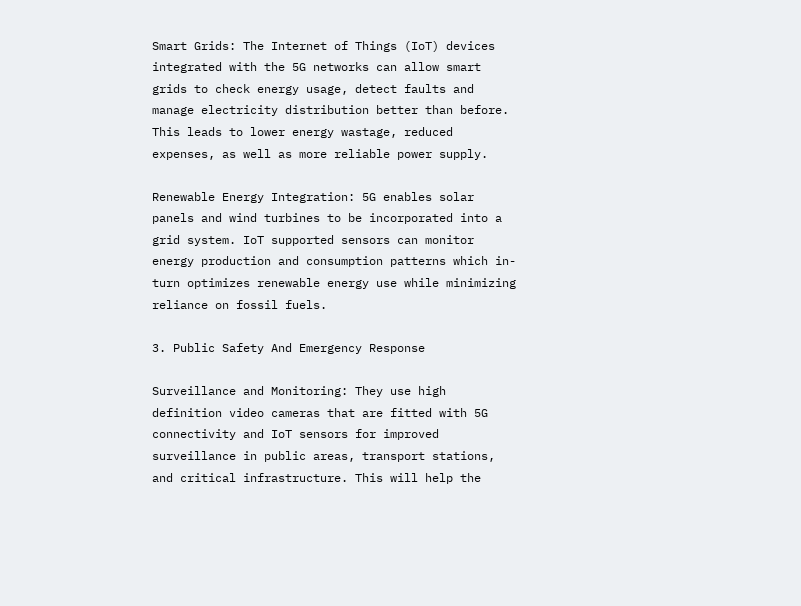Smart Grids: The Internet of Things (IoT) devices integrated with the 5G networks can allow smart grids to check energy usage, detect faults and manage electricity distribution better than before. This leads to lower energy wastage, reduced expenses, as well as more reliable power supply.

Renewable Energy Integration: 5G enables solar panels and wind turbines to be incorporated into a grid system. IoT supported sensors can monitor energy production and consumption patterns which in-turn optimizes renewable energy use while minimizing reliance on fossil fuels.

3. Public Safety And Emergency Response

Surveillance and Monitoring: They use high definition video cameras that are fitted with 5G connectivity and IoT sensors for improved surveillance in public areas, transport stations, and critical infrastructure. This will help the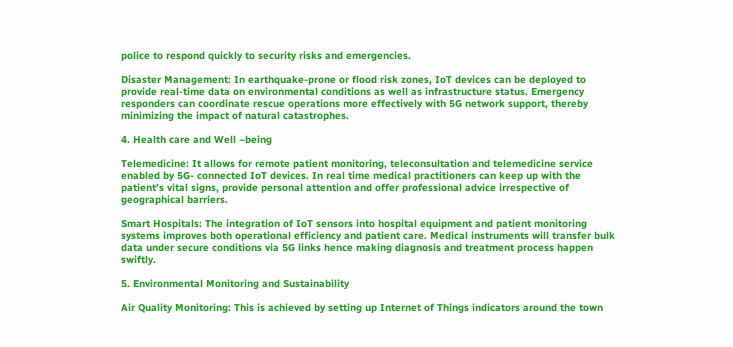police to respond quickly to security risks and emergencies.

Disaster Management: In earthquake-prone or flood risk zones, IoT devices can be deployed to provide real-time data on environmental conditions as well as infrastructure status. Emergency responders can coordinate rescue operations more effectively with 5G network support, thereby minimizing the impact of natural catastrophes.

4. Health care and Well –being

Telemedicine: It allows for remote patient monitoring, teleconsultation and telemedicine service enabled by 5G- connected IoT devices. In real time medical practitioners can keep up with the patient’s vital signs, provide personal attention and offer professional advice irrespective of geographical barriers.

Smart Hospitals: The integration of IoT sensors into hospital equipment and patient monitoring systems improves both operational efficiency and patient care. Medical instruments will transfer bulk data under secure conditions via 5G links hence making diagnosis and treatment process happen swiftly.

5. Environmental Monitoring and Sustainability

Air Quality Monitoring: This is achieved by setting up Internet of Things indicators around the town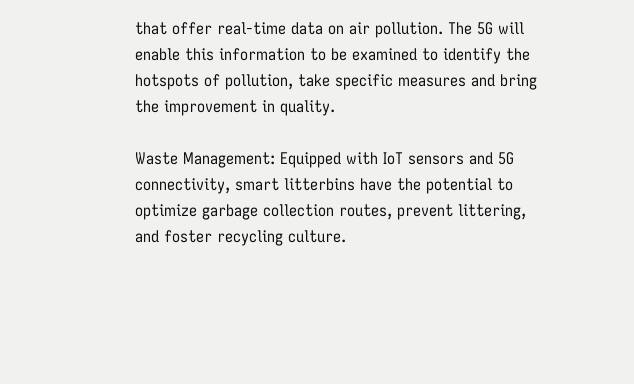that offer real-time data on air pollution. The 5G will enable this information to be examined to identify the hotspots of pollution, take specific measures and bring the improvement in quality.

Waste Management: Equipped with IoT sensors and 5G connectivity, smart litterbins have the potential to optimize garbage collection routes, prevent littering, and foster recycling culture.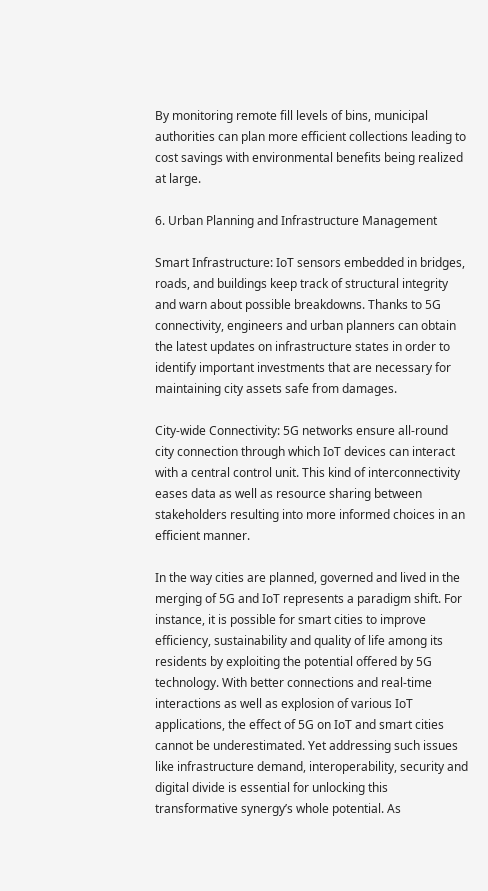By monitoring remote fill levels of bins, municipal authorities can plan more efficient collections leading to cost savings with environmental benefits being realized at large.

6. Urban Planning and Infrastructure Management

Smart Infrastructure: IoT sensors embedded in bridges, roads, and buildings keep track of structural integrity and warn about possible breakdowns. Thanks to 5G connectivity, engineers and urban planners can obtain the latest updates on infrastructure states in order to identify important investments that are necessary for maintaining city assets safe from damages.

City-wide Connectivity: 5G networks ensure all-round city connection through which IoT devices can interact with a central control unit. This kind of interconnectivity eases data as well as resource sharing between stakeholders resulting into more informed choices in an efficient manner.

In the way cities are planned, governed and lived in the merging of 5G and IoT represents a paradigm shift. For instance, it is possible for smart cities to improve efficiency, sustainability and quality of life among its residents by exploiting the potential offered by 5G technology. With better connections and real-time interactions as well as explosion of various IoT applications, the effect of 5G on IoT and smart cities cannot be underestimated. Yet addressing such issues like infrastructure demand, interoperability, security and digital divide is essential for unlocking this transformative synergy’s whole potential. As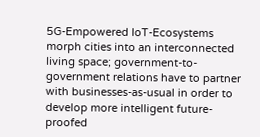5G-Empowered IoT-Ecosystems morph cities into an interconnected living space; government-to-government relations have to partner with businesses-as-usual in order to develop more intelligent future-proofed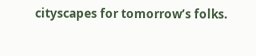cityscapes for tomorrow’s folks.